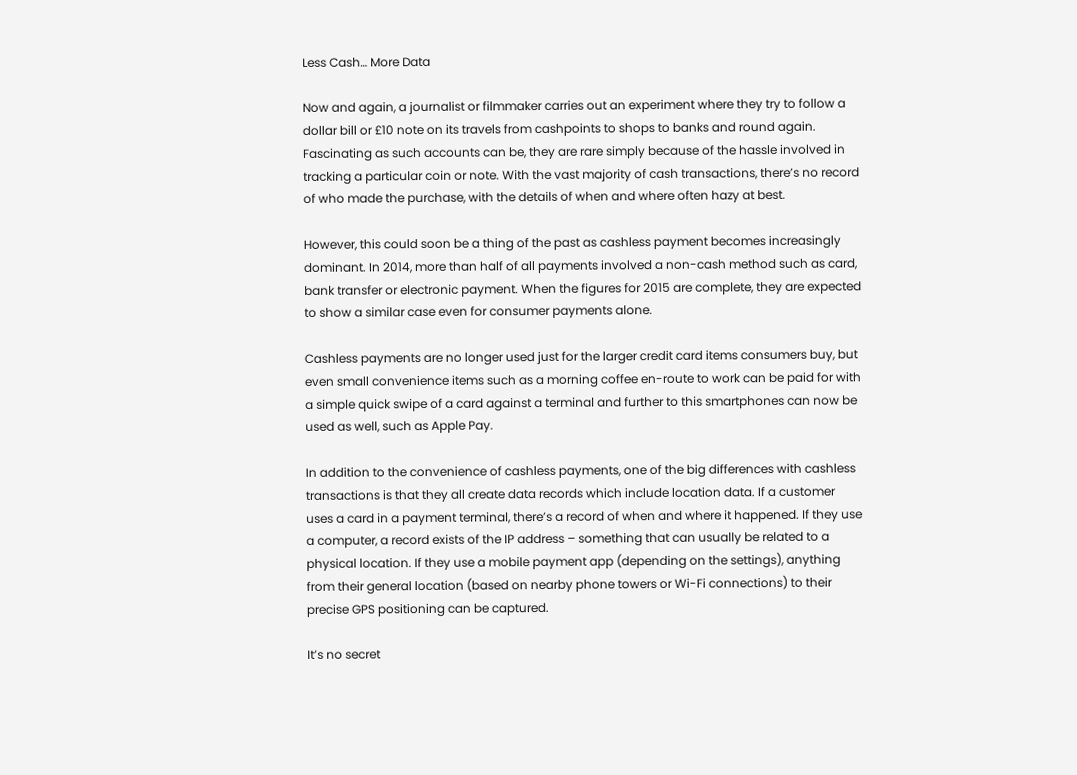Less Cash… More Data

Now and again, a journalist or filmmaker carries out an experiment where they try to follow a dollar bill or £10 note on its travels from cashpoints to shops to banks and round again. Fascinating as such accounts can be, they are rare simply because of the hassle involved in tracking a particular coin or note. With the vast majority of cash transactions, there’s no record of who made the purchase, with the details of when and where often hazy at best.

However, this could soon be a thing of the past as cashless payment becomes increasingly dominant. In 2014, more than half of all payments involved a non-cash method such as card, bank transfer or electronic payment. When the figures for 2015 are complete, they are expected to show a similar case even for consumer payments alone.

Cashless payments are no longer used just for the larger credit card items consumers buy, but even small convenience items such as a morning coffee en-route to work can be paid for with a simple quick swipe of a card against a terminal and further to this smartphones can now be used as well, such as Apple Pay.

In addition to the convenience of cashless payments, one of the big differences with cashless transactions is that they all create data records which include location data. If a customer uses a card in a payment terminal, there’s a record of when and where it happened. If they use a computer, a record exists of the IP address – something that can usually be related to a physical location. If they use a mobile payment app (depending on the settings), anything from their general location (based on nearby phone towers or Wi-Fi connections) to their precise GPS positioning can be captured.

It’s no secret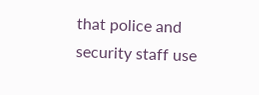that police and security staff use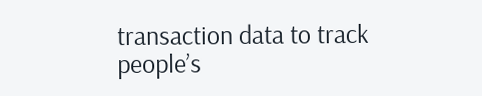transaction data to track people’s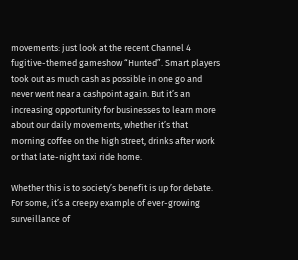movements: just look at the recent Channel 4 fugitive-themed gameshow “Hunted”. Smart players took out as much cash as possible in one go and never went near a cashpoint again. But it’s an increasing opportunity for businesses to learn more about our daily movements, whether it’s that morning coffee on the high street, drinks after work or that late-night taxi ride home.

Whether this is to society’s benefit is up for debate. For some, it’s a creepy example of ever-growing surveillance of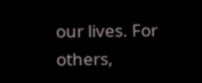our lives. For others,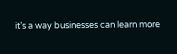it’s a way businesses can learn more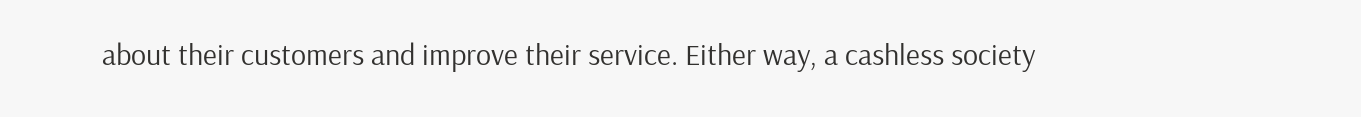about their customers and improve their service. Either way, a cashless society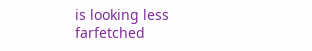is looking less farfetched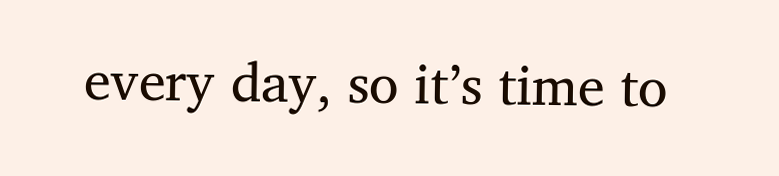every day, so it’s time to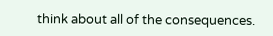think about all of the consequences.